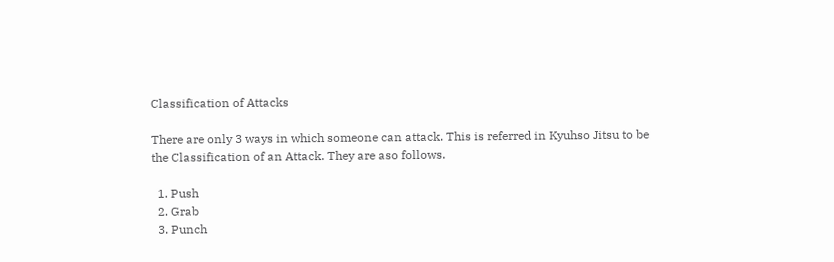Classification of Attacks

There are only 3 ways in which someone can attack. This is referred in Kyuhso Jitsu to be the Classification of an Attack. They are aso follows.

  1. Push
  2. Grab
  3. Punch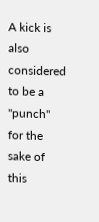A kick is also considered to be a "punch" for the sake of this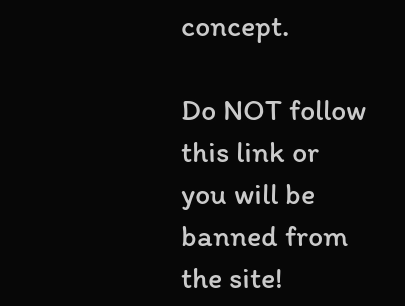concept.

Do NOT follow this link or you will be banned from the site!